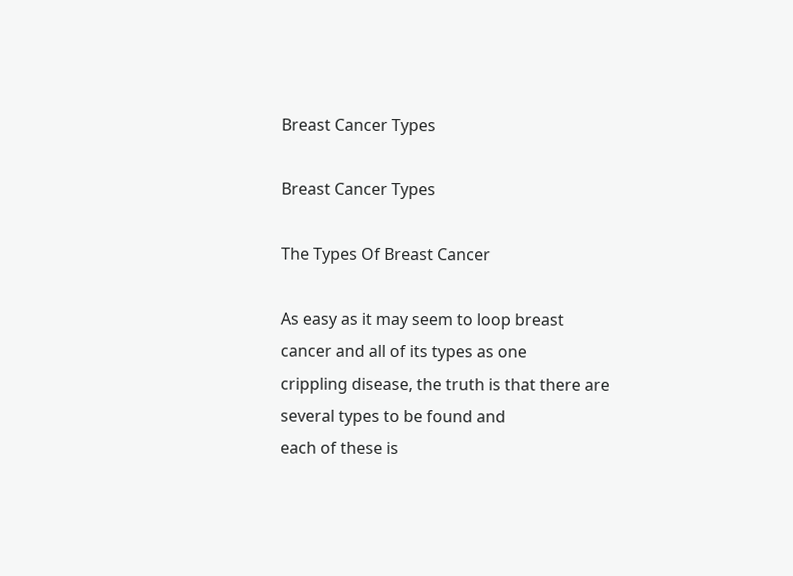Breast Cancer Types

Breast Cancer Types

The Types Of Breast Cancer

As easy as it may seem to loop breast cancer and all of its types as one
crippling disease, the truth is that there are several types to be found and
each of these is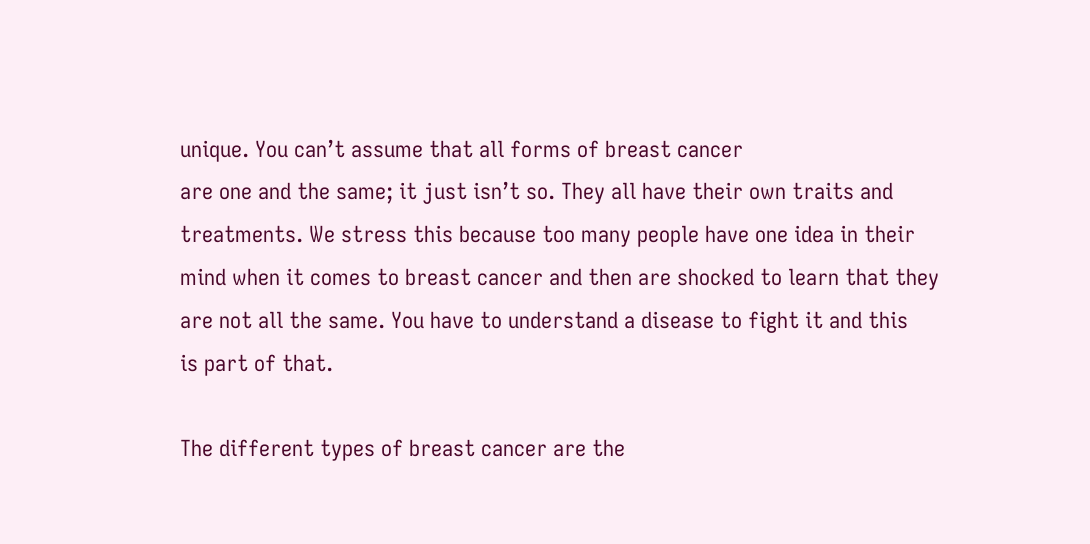unique. You can’t assume that all forms of breast cancer
are one and the same; it just isn’t so. They all have their own traits and
treatments. We stress this because too many people have one idea in their
mind when it comes to breast cancer and then are shocked to learn that they
are not all the same. You have to understand a disease to fight it and this
is part of that.

The different types of breast cancer are the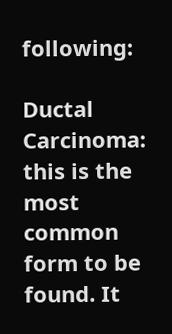following:

Ductal Carcinoma: this is the most common form to be found. It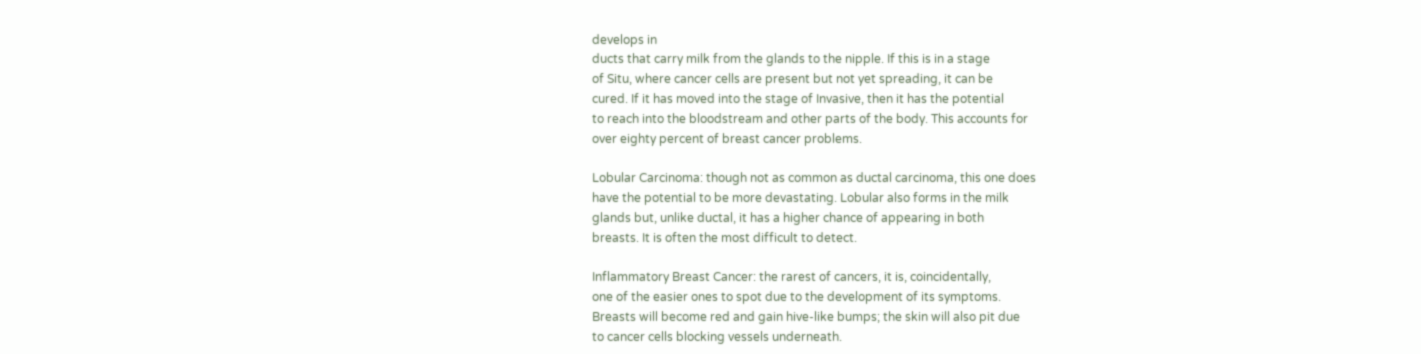develops in
ducts that carry milk from the glands to the nipple. If this is in a stage
of Situ, where cancer cells are present but not yet spreading, it can be
cured. If it has moved into the stage of Invasive, then it has the potential
to reach into the bloodstream and other parts of the body. This accounts for
over eighty percent of breast cancer problems.

Lobular Carcinoma: though not as common as ductal carcinoma, this one does
have the potential to be more devastating. Lobular also forms in the milk
glands but, unlike ductal, it has a higher chance of appearing in both
breasts. It is often the most difficult to detect.

Inflammatory Breast Cancer: the rarest of cancers, it is, coincidentally,
one of the easier ones to spot due to the development of its symptoms.
Breasts will become red and gain hive-like bumps; the skin will also pit due
to cancer cells blocking vessels underneath.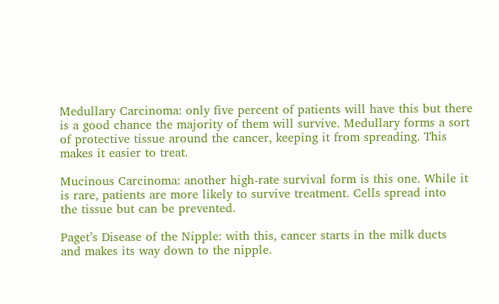Medullary Carcinoma: only five percent of patients will have this but there
is a good chance the majority of them will survive. Medullary forms a sort
of protective tissue around the cancer, keeping it from spreading. This
makes it easier to treat.

Mucinous Carcinoma: another high-rate survival form is this one. While it
is rare, patients are more likely to survive treatment. Cells spread into
the tissue but can be prevented.

Paget’s Disease of the Nipple: with this, cancer starts in the milk ducts
and makes its way down to the nipple.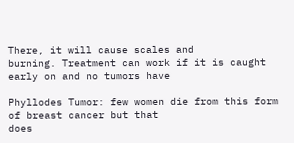There, it will cause scales and
burning. Treatment can work if it is caught early on and no tumors have

Phyllodes Tumor: few women die from this form of breast cancer but that
does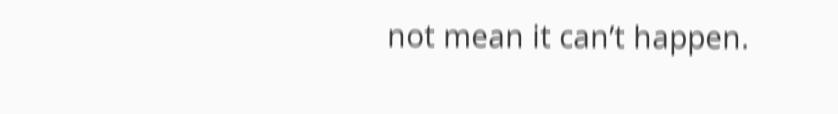not mean it can’t happen.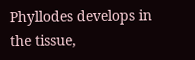Phyllodes develops in the tissue,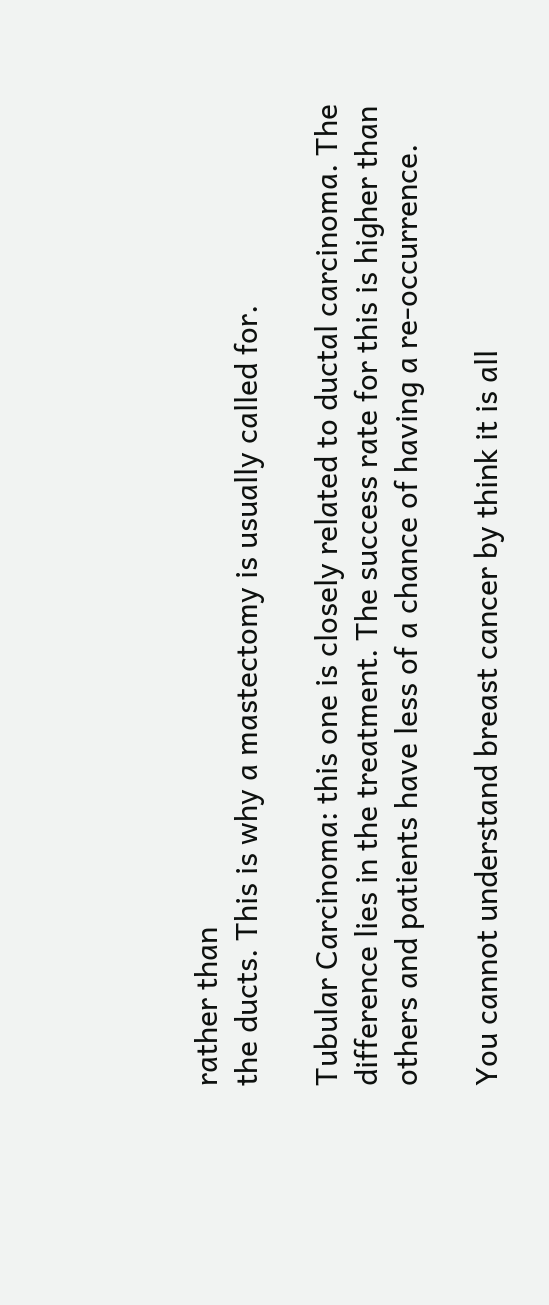rather than
the ducts. This is why a mastectomy is usually called for.

Tubular Carcinoma: this one is closely related to ductal carcinoma. The
difference lies in the treatment. The success rate for this is higher than
others and patients have less of a chance of having a re-occurrence.

You cannot understand breast cancer by think it is all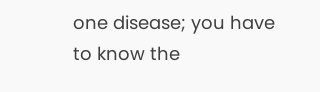one disease; you have
to know the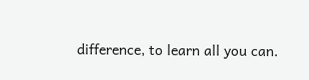difference, to learn all you can.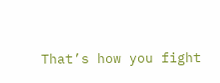That’s how you fight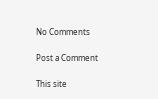No Comments

Post a Comment

This site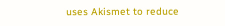uses Akismet to reduce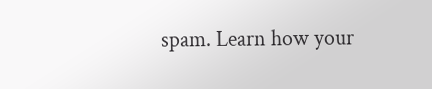spam. Learn how your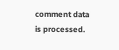comment data is processed.